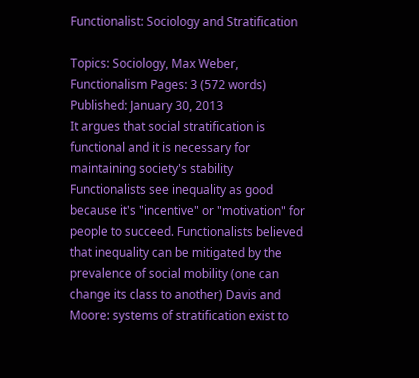Functionalist: Sociology and Stratification

Topics: Sociology, Max Weber, Functionalism Pages: 3 (572 words) Published: January 30, 2013
It argues that social stratification is functional and it is necessary for maintaining society's stability Functionalists see inequality as good because it's "incentive" or "motivation" for people to succeed. Functionalists believed that inequality can be mitigated by the prevalence of social mobility (one can change its class to another) Davis and Moore: systems of stratification exist to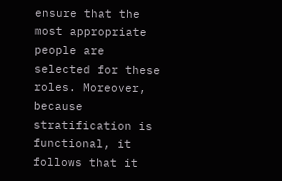ensure that the most appropriate people are selected for these roles. Moreover, because stratification is functional, it follows that it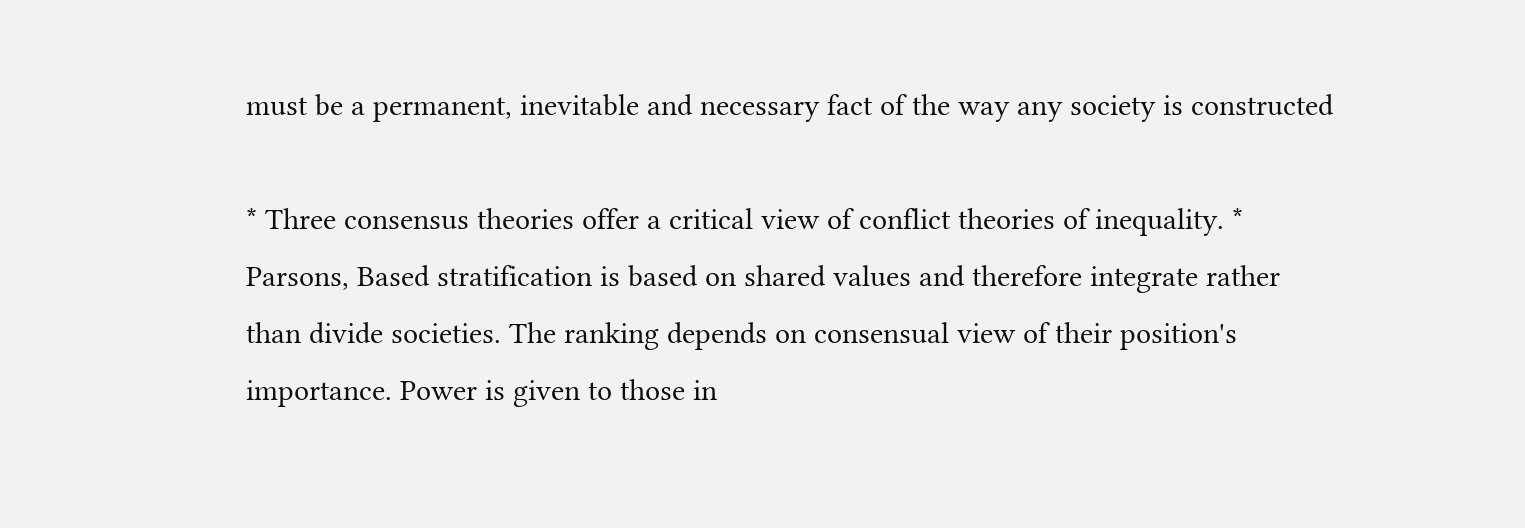must be a permanent, inevitable and necessary fact of the way any society is constructed

* Three consensus theories offer a critical view of conflict theories of inequality. * Parsons, Based stratification is based on shared values and therefore integrate rather than divide societies. The ranking depends on consensual view of their position's importance. Power is given to those in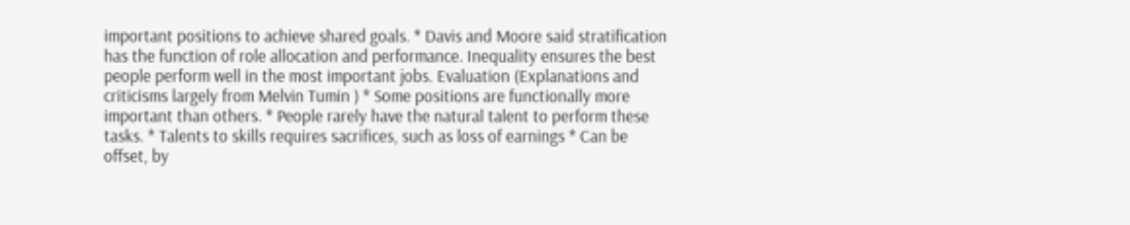important positions to achieve shared goals. * Davis and Moore said stratification has the function of role allocation and performance. Inequality ensures the best people perform well in the most important jobs. Evaluation (Explanations and criticisms largely from Melvin Tumin ) * Some positions are functionally more important than others. * People rarely have the natural talent to perform these tasks. * Talents to skills requires sacrifices, such as loss of earnings * Can be offset, by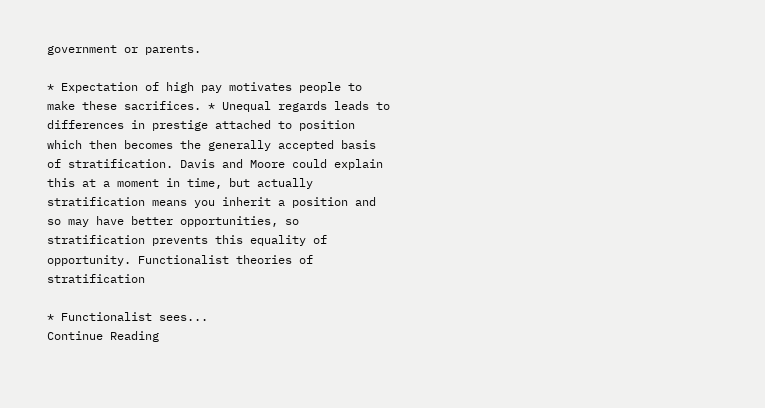government or parents.

* Expectation of high pay motivates people to make these sacrifices. * Unequal regards leads to differences in prestige attached to position which then becomes the generally accepted basis of stratification. Davis and Moore could explain this at a moment in time, but actually stratification means you inherit a position and so may have better opportunities, so stratification prevents this equality of opportunity. Functionalist theories of stratification

* Functionalist sees...
Continue Reading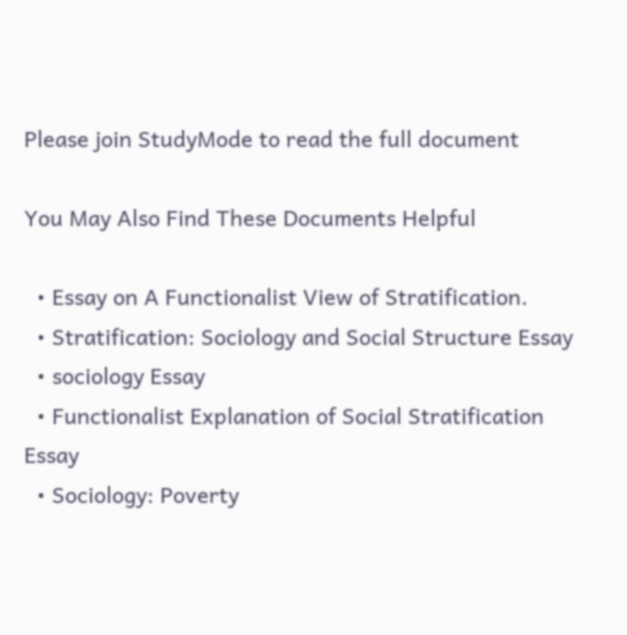Please join StudyMode to read the full document

You May Also Find These Documents Helpful

  • Essay on A Functionalist View of Stratification.
  • Stratification: Sociology and Social Structure Essay
  • sociology Essay
  • Functionalist Explanation of Social Stratification Essay
  • Sociology: Poverty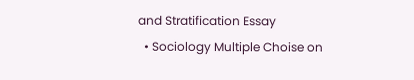and Stratification Essay
  • Sociology Multiple Choise on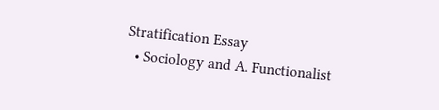Stratification Essay
  • Sociology and A. Functionalist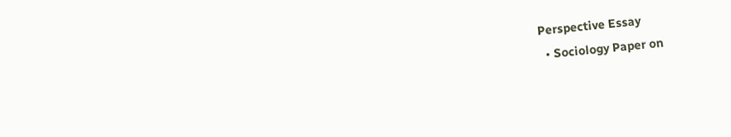Perspective Essay
  • Sociology Paper on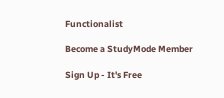Functionalist

Become a StudyMode Member

Sign Up - It's Free